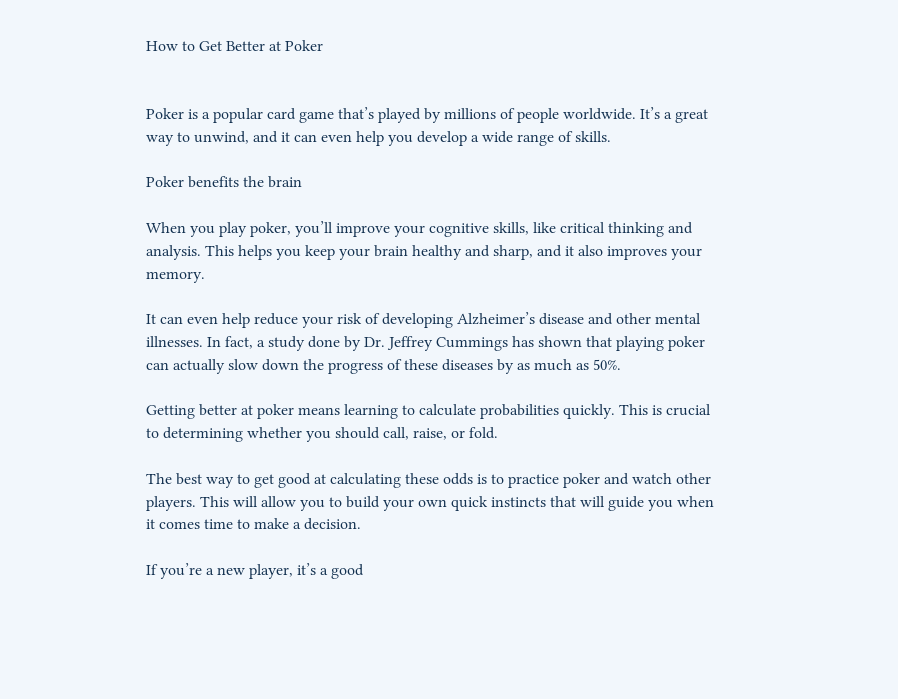How to Get Better at Poker


Poker is a popular card game that’s played by millions of people worldwide. It’s a great way to unwind, and it can even help you develop a wide range of skills.

Poker benefits the brain

When you play poker, you’ll improve your cognitive skills, like critical thinking and analysis. This helps you keep your brain healthy and sharp, and it also improves your memory.

It can even help reduce your risk of developing Alzheimer’s disease and other mental illnesses. In fact, a study done by Dr. Jeffrey Cummings has shown that playing poker can actually slow down the progress of these diseases by as much as 50%.

Getting better at poker means learning to calculate probabilities quickly. This is crucial to determining whether you should call, raise, or fold.

The best way to get good at calculating these odds is to practice poker and watch other players. This will allow you to build your own quick instincts that will guide you when it comes time to make a decision.

If you’re a new player, it’s a good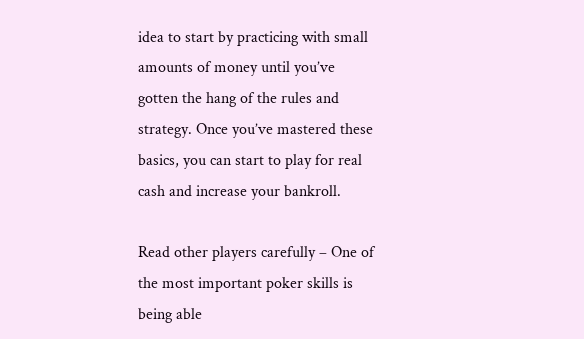idea to start by practicing with small amounts of money until you’ve gotten the hang of the rules and strategy. Once you’ve mastered these basics, you can start to play for real cash and increase your bankroll.

Read other players carefully – One of the most important poker skills is being able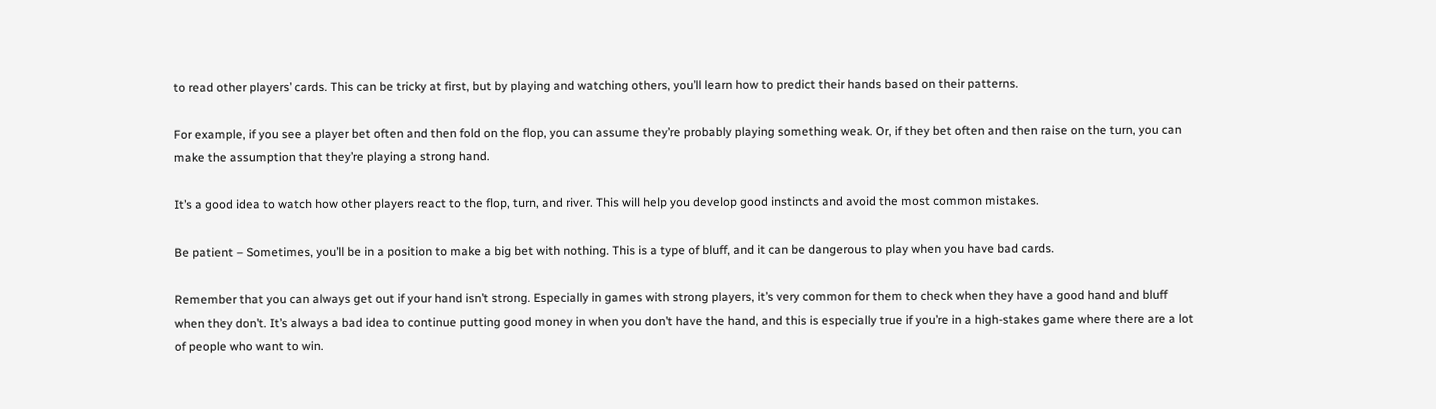to read other players’ cards. This can be tricky at first, but by playing and watching others, you’ll learn how to predict their hands based on their patterns.

For example, if you see a player bet often and then fold on the flop, you can assume they’re probably playing something weak. Or, if they bet often and then raise on the turn, you can make the assumption that they’re playing a strong hand.

It’s a good idea to watch how other players react to the flop, turn, and river. This will help you develop good instincts and avoid the most common mistakes.

Be patient – Sometimes, you’ll be in a position to make a big bet with nothing. This is a type of bluff, and it can be dangerous to play when you have bad cards.

Remember that you can always get out if your hand isn’t strong. Especially in games with strong players, it’s very common for them to check when they have a good hand and bluff when they don’t. It’s always a bad idea to continue putting good money in when you don’t have the hand, and this is especially true if you’re in a high-stakes game where there are a lot of people who want to win.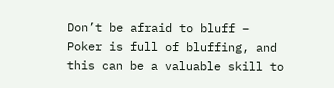Don’t be afraid to bluff – Poker is full of bluffing, and this can be a valuable skill to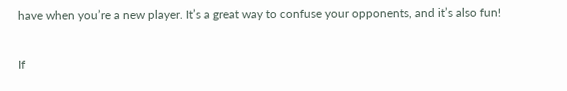have when you’re a new player. It’s a great way to confuse your opponents, and it’s also fun!

If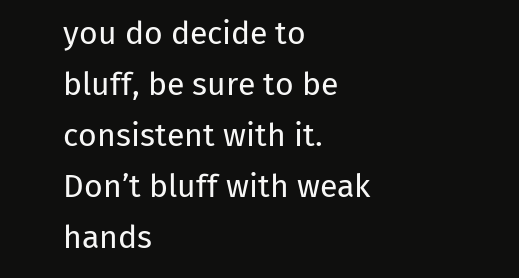you do decide to bluff, be sure to be consistent with it. Don’t bluff with weak hands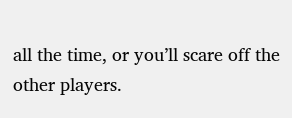all the time, or you’ll scare off the other players.